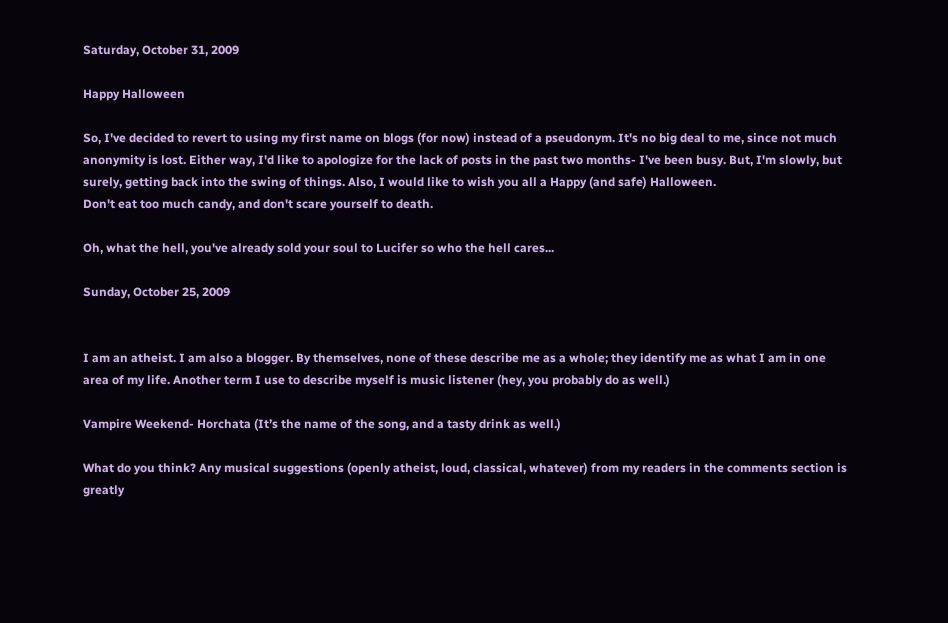Saturday, October 31, 2009

Happy Halloween

So, I've decided to revert to using my first name on blogs (for now) instead of a pseudonym. It's no big deal to me, since not much anonymity is lost. Either way, I'd like to apologize for the lack of posts in the past two months- I've been busy. But, I'm slowly, but surely, getting back into the swing of things. Also, I would like to wish you all a Happy (and safe) Halloween.
Don't eat too much candy, and don't scare yourself to death.

Oh, what the hell, you've already sold your soul to Lucifer so who the hell cares...

Sunday, October 25, 2009


I am an atheist. I am also a blogger. By themselves, none of these describe me as a whole; they identify me as what I am in one area of my life. Another term I use to describe myself is music listener (hey, you probably do as well.)

Vampire Weekend- Horchata (It’s the name of the song, and a tasty drink as well.)

What do you think? Any musical suggestions (openly atheist, loud, classical, whatever) from my readers in the comments section is greatly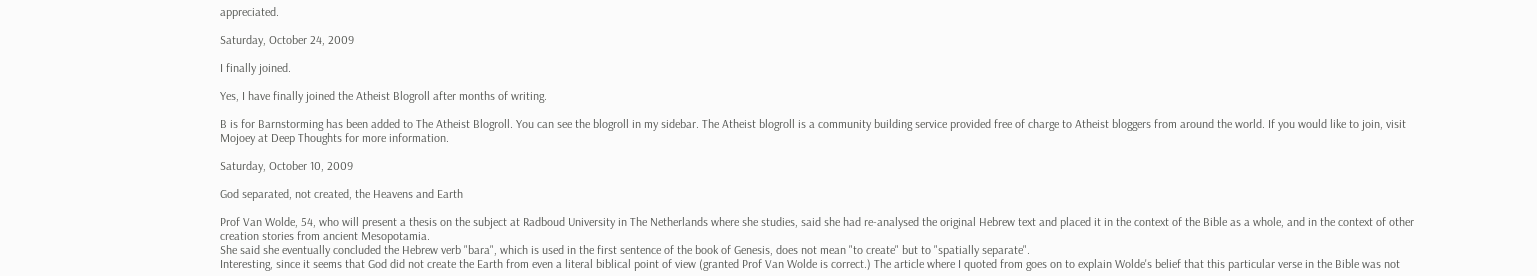appreciated.

Saturday, October 24, 2009

I finally joined.

Yes, I have finally joined the Atheist Blogroll after months of writing.

B is for Barnstorming has been added to The Atheist Blogroll. You can see the blogroll in my sidebar. The Atheist blogroll is a community building service provided free of charge to Atheist bloggers from around the world. If you would like to join, visit Mojoey at Deep Thoughts for more information.

Saturday, October 10, 2009

God separated, not created, the Heavens and Earth

Prof Van Wolde, 54, who will present a thesis on the subject at Radboud University in The Netherlands where she studies, said she had re-analysed the original Hebrew text and placed it in the context of the Bible as a whole, and in the context of other creation stories from ancient Mesopotamia.
She said she eventually concluded the Hebrew verb "bara", which is used in the first sentence of the book of Genesis, does not mean "to create" but to "spatially separate".
Interesting, since it seems that God did not create the Earth from even a literal biblical point of view (granted Prof Van Wolde is correct.) The article where I quoted from goes on to explain Wolde's belief that this particular verse in the Bible was not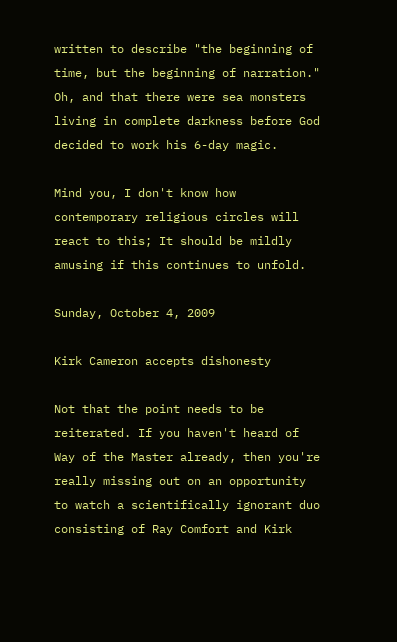written to describe "the beginning of time, but the beginning of narration." Oh, and that there were sea monsters living in complete darkness before God decided to work his 6-day magic.

Mind you, I don't know how contemporary religious circles will react to this; It should be mildly amusing if this continues to unfold.

Sunday, October 4, 2009

Kirk Cameron accepts dishonesty

Not that the point needs to be reiterated. If you haven't heard of Way of the Master already, then you're really missing out on an opportunity to watch a scientifically ignorant duo consisting of Ray Comfort and Kirk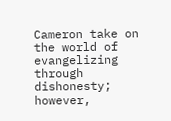Cameron take on the world of evangelizing through dishonesty; however,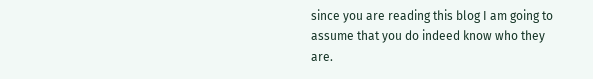since you are reading this blog I am going to assume that you do indeed know who they are.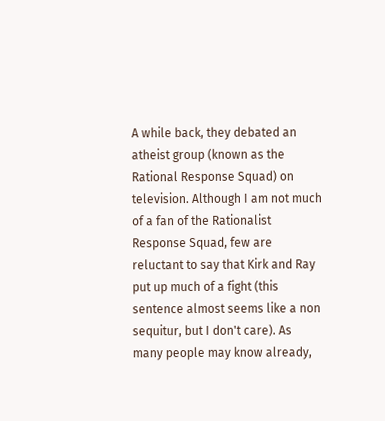A while back, they debated an atheist group (known as the Rational Response Squad) on television. Although I am not much of a fan of the Rationalist Response Squad, few are reluctant to say that Kirk and Ray put up much of a fight (this sentence almost seems like a non sequitur, but I don't care). As many people may know already,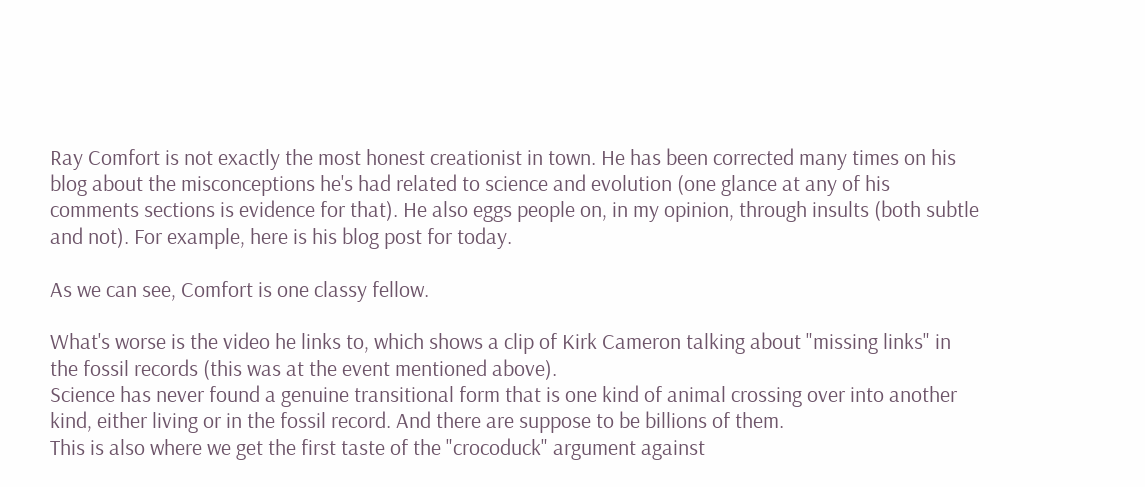Ray Comfort is not exactly the most honest creationist in town. He has been corrected many times on his blog about the misconceptions he's had related to science and evolution (one glance at any of his comments sections is evidence for that). He also eggs people on, in my opinion, through insults (both subtle and not). For example, here is his blog post for today.

As we can see, Comfort is one classy fellow.

What's worse is the video he links to, which shows a clip of Kirk Cameron talking about "missing links" in the fossil records (this was at the event mentioned above).
Science has never found a genuine transitional form that is one kind of animal crossing over into another kind, either living or in the fossil record. And there are suppose to be billions of them.
This is also where we get the first taste of the "crocoduck" argument against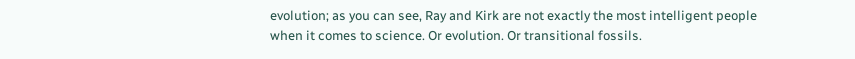evolution; as you can see, Ray and Kirk are not exactly the most intelligent people when it comes to science. Or evolution. Or transitional fossils.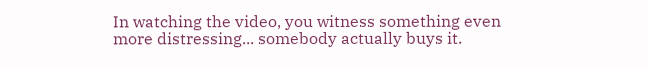In watching the video, you witness something even more distressing... somebody actually buys it.